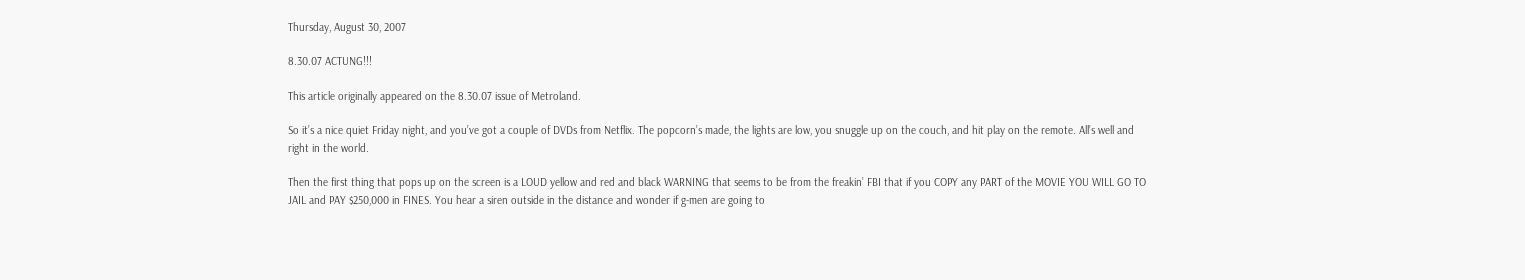Thursday, August 30, 2007

8.30.07 ACTUNG!!!

This article originally appeared on the 8.30.07 issue of Metroland.

So it’s a nice quiet Friday night, and you’ve got a couple of DVDs from Netflix. The popcorn’s made, the lights are low, you snuggle up on the couch, and hit play on the remote. All’s well and right in the world.

Then the first thing that pops up on the screen is a LOUD yellow and red and black WARNING that seems to be from the freakin’ FBI that if you COPY any PART of the MOVIE YOU WILL GO TO JAIL and PAY $250,000 in FINES. You hear a siren outside in the distance and wonder if g-men are going to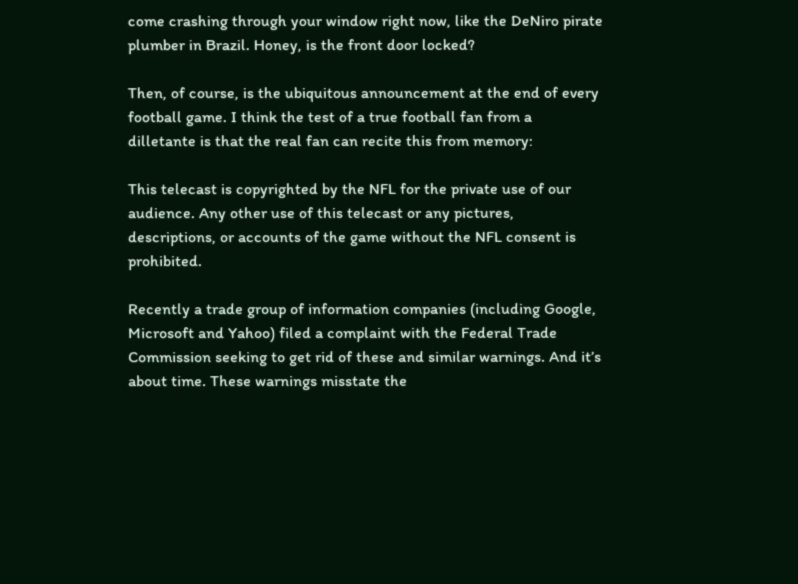come crashing through your window right now, like the DeNiro pirate plumber in Brazil. Honey, is the front door locked?

Then, of course, is the ubiquitous announcement at the end of every football game. I think the test of a true football fan from a dilletante is that the real fan can recite this from memory:

This telecast is copyrighted by the NFL for the private use of our audience. Any other use of this telecast or any pictures, descriptions, or accounts of the game without the NFL consent is prohibited.

Recently a trade group of information companies (including Google, Microsoft and Yahoo) filed a complaint with the Federal Trade Commission seeking to get rid of these and similar warnings. And it’s about time. These warnings misstate the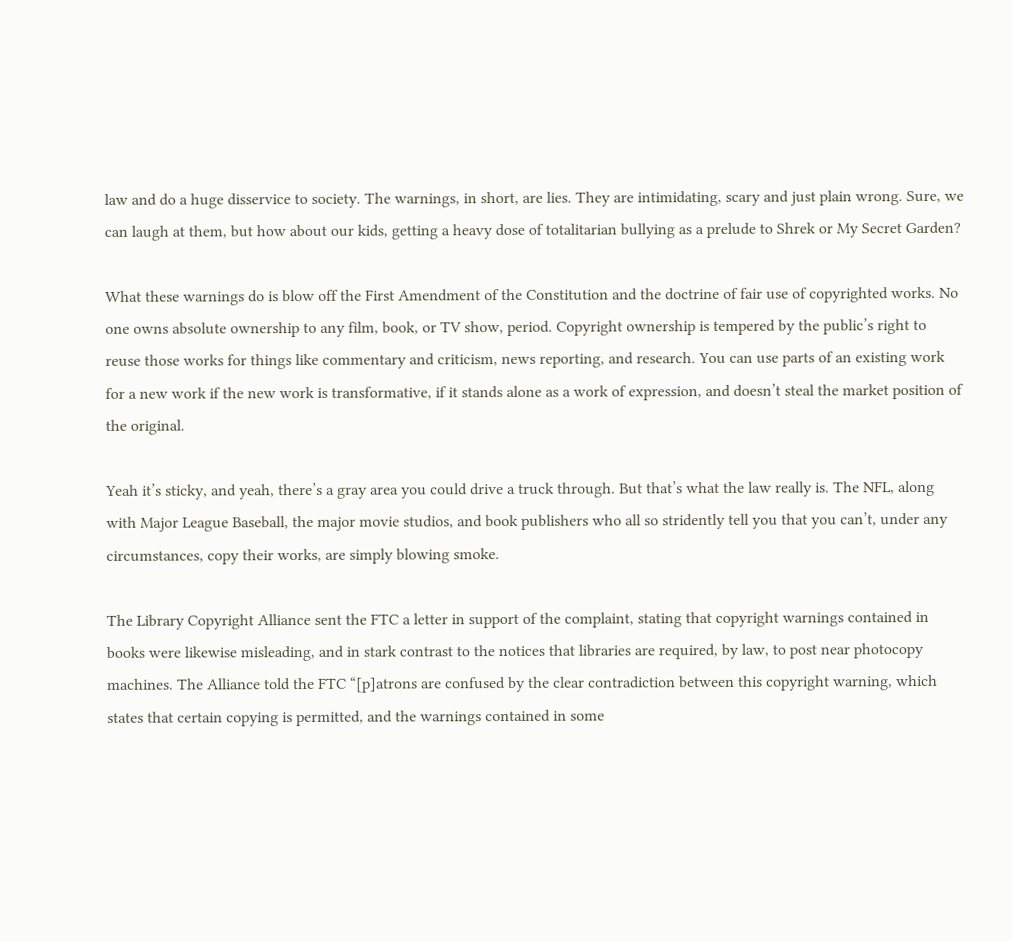law and do a huge disservice to society. The warnings, in short, are lies. They are intimidating, scary and just plain wrong. Sure, we can laugh at them, but how about our kids, getting a heavy dose of totalitarian bullying as a prelude to Shrek or My Secret Garden?

What these warnings do is blow off the First Amendment of the Constitution and the doctrine of fair use of copyrighted works. No one owns absolute ownership to any film, book, or TV show, period. Copyright ownership is tempered by the public’s right to reuse those works for things like commentary and criticism, news reporting, and research. You can use parts of an existing work for a new work if the new work is transformative, if it stands alone as a work of expression, and doesn’t steal the market position of the original.

Yeah it’s sticky, and yeah, there’s a gray area you could drive a truck through. But that’s what the law really is. The NFL, along with Major League Baseball, the major movie studios, and book publishers who all so stridently tell you that you can’t, under any circumstances, copy their works, are simply blowing smoke.

The Library Copyright Alliance sent the FTC a letter in support of the complaint, stating that copyright warnings contained in books were likewise misleading, and in stark contrast to the notices that libraries are required, by law, to post near photocopy machines. The Alliance told the FTC “[p]atrons are confused by the clear contradiction between this copyright warning, which states that certain copying is permitted, and the warnings contained in some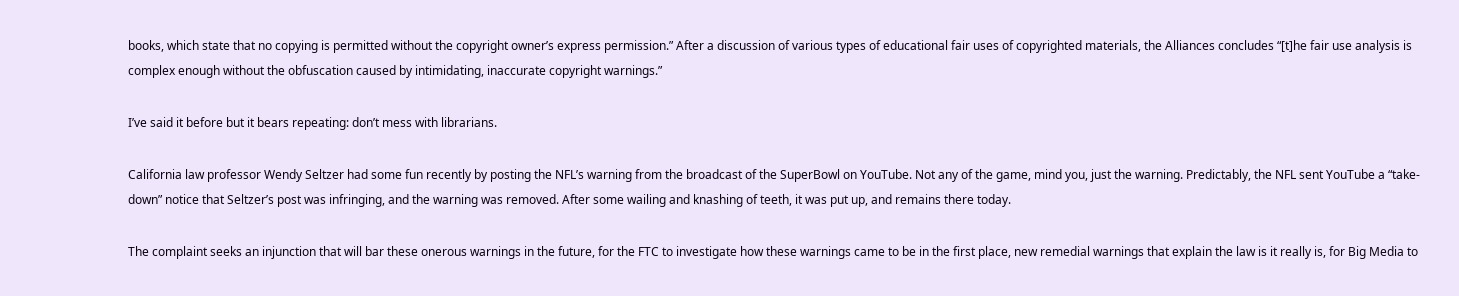books, which state that no copying is permitted without the copyright owner’s express permission.” After a discussion of various types of educational fair uses of copyrighted materials, the Alliances concludes “[t]he fair use analysis is complex enough without the obfuscation caused by intimidating, inaccurate copyright warnings.”

I’ve said it before but it bears repeating: don’t mess with librarians.

California law professor Wendy Seltzer had some fun recently by posting the NFL’s warning from the broadcast of the SuperBowl on YouTube. Not any of the game, mind you, just the warning. Predictably, the NFL sent YouTube a “take-down” notice that Seltzer’s post was infringing, and the warning was removed. After some wailing and knashing of teeth, it was put up, and remains there today.

The complaint seeks an injunction that will bar these onerous warnings in the future, for the FTC to investigate how these warnings came to be in the first place, new remedial warnings that explain the law is it really is, for Big Media to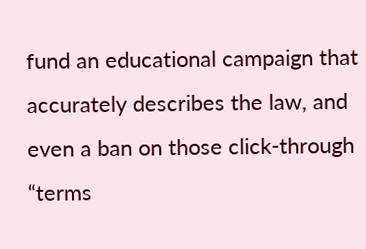fund an educational campaign that accurately describes the law, and even a ban on those click-through “terms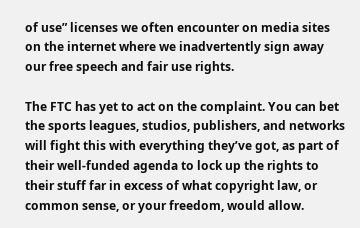of use” licenses we often encounter on media sites on the internet where we inadvertently sign away our free speech and fair use rights.

The FTC has yet to act on the complaint. You can bet the sports leagues, studios, publishers, and networks will fight this with everything they’ve got, as part of their well-funded agenda to lock up the rights to their stuff far in excess of what copyright law, or common sense, or your freedom, would allow.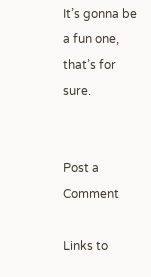It’s gonna be a fun one, that’s for sure.


Post a Comment

Links to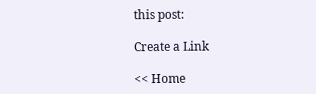this post:

Create a Link

<< Home